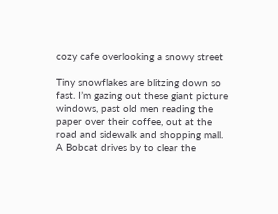cozy cafe overlooking a snowy street

Tiny snowflakes are blitzing down so fast. I’m gazing out these giant picture windows, past old men reading the paper over their coffee, out at the road and sidewalk and shopping mall. A Bobcat drives by to clear the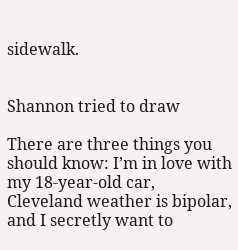sidewalk.


Shannon tried to draw

There are three things you should know: I’m in love with my 18-year-old car, Cleveland weather is bipolar, and I secretly want to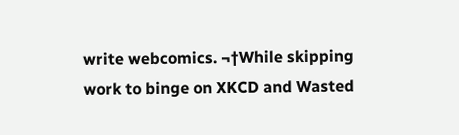write webcomics. ¬†While skipping work to binge on XKCD and Wasted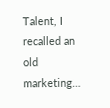Talent, I recalled an old marketing…